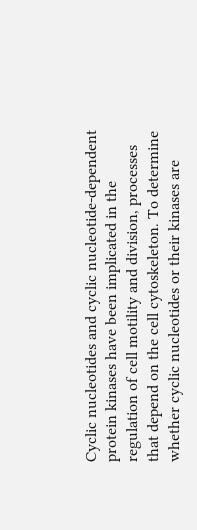Cyclic nucleotides and cyclic nucleotide-dependent protein kinases have been implicated in the regulation of cell motility and division, processes that depend on the cell cytoskeleton. To determine whether cyclic nucleotides or their kinases are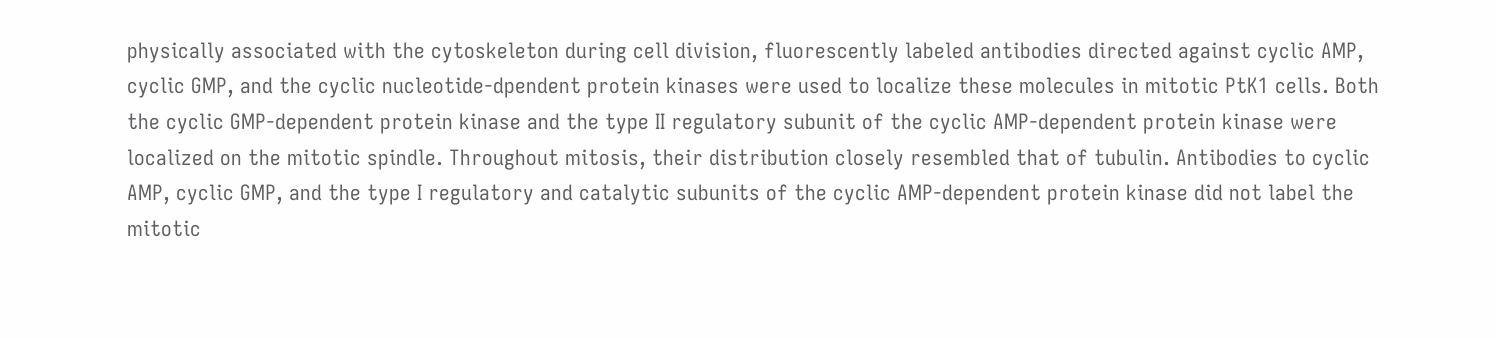physically associated with the cytoskeleton during cell division, fluorescently labeled antibodies directed against cyclic AMP, cyclic GMP, and the cyclic nucleotide-dpendent protein kinases were used to localize these molecules in mitotic PtK1 cells. Both the cyclic GMP-dependent protein kinase and the type II regulatory subunit of the cyclic AMP-dependent protein kinase were localized on the mitotic spindle. Throughout mitosis, their distribution closely resembled that of tubulin. Antibodies to cyclic AMP, cyclic GMP, and the type I regulatory and catalytic subunits of the cyclic AMP-dependent protein kinase did not label the mitotic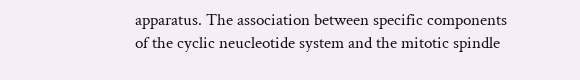apparatus. The association between specific components of the cyclic neucleotide system and the mitotic spindle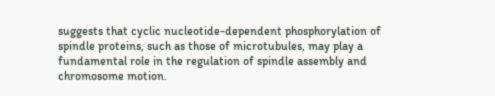suggests that cyclic nucleotide-dependent phosphorylation of spindle proteins, such as those of microtubules, may play a fundamental role in the regulation of spindle assembly and chromosome motion.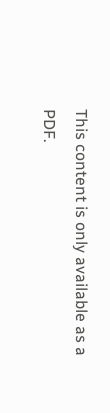This content is only available as a PDF.